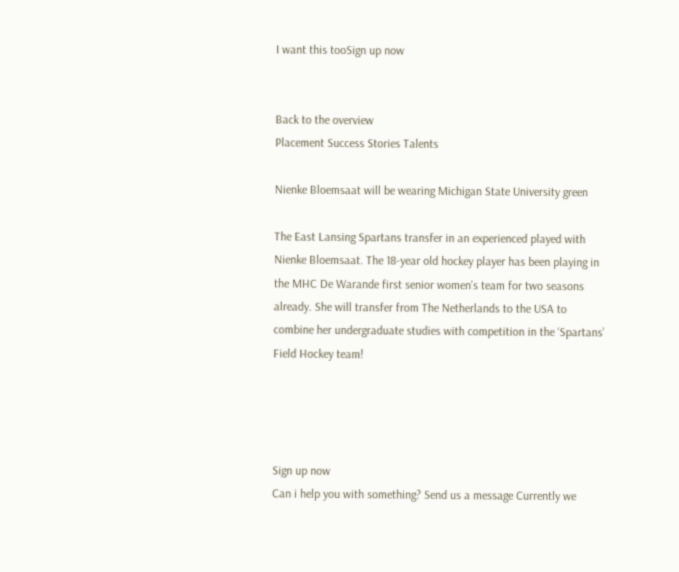I want this tooSign up now


Back to the overview
Placement Success Stories Talents

Nienke Bloemsaat will be wearing Michigan State University green

The East Lansing Spartans transfer in an experienced played with Nienke Bloemsaat. The 18-year old hockey player has been playing in the MHC De Warande first senior women’s team for two seasons already. She will transfer from The Netherlands to the USA to combine her undergraduate studies with competition in the ‘Spartans’ Field Hockey team!




Sign up now
Can i help you with something? Send us a message Currently we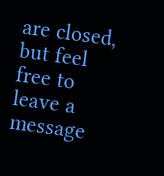are closed, but feel free to leave a message